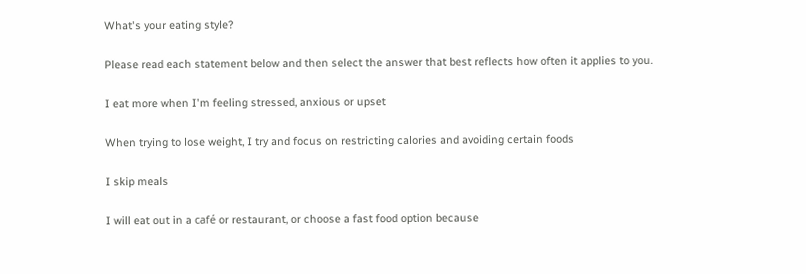What's your eating style?

Please read each statement below and then select the answer that best reflects how often it applies to you.

I eat more when I'm feeling stressed, anxious or upset

When trying to lose weight, I try and focus on restricting calories and avoiding certain foods

I skip meals

I will eat out in a café or restaurant, or choose a fast food option because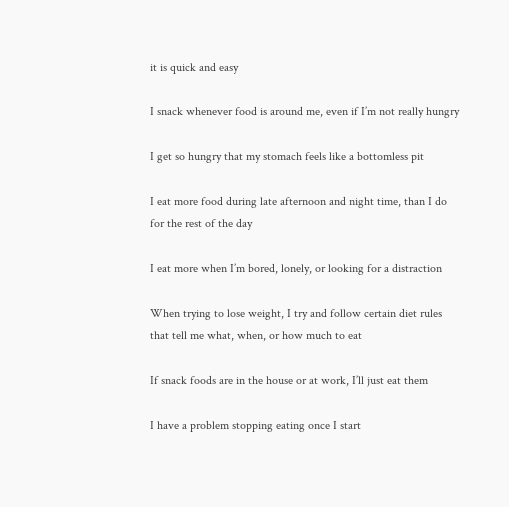it is quick and easy

I snack whenever food is around me, even if I’m not really hungry

I get so hungry that my stomach feels like a bottomless pit

I eat more food during late afternoon and night time, than I do for the rest of the day

I eat more when I’m bored, lonely, or looking for a distraction

When trying to lose weight, I try and follow certain diet rules that tell me what, when, or how much to eat

If snack foods are in the house or at work, I’ll just eat them

I have a problem stopping eating once I start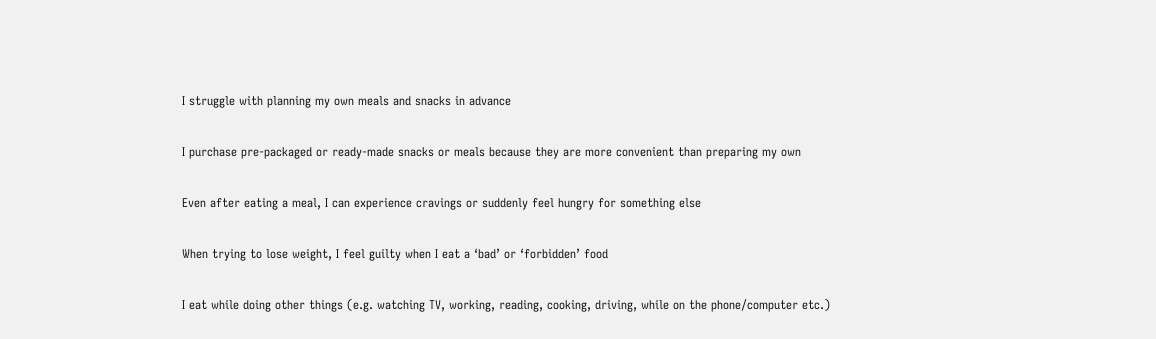I struggle with planning my own meals and snacks in advance

I purchase pre-packaged or ready-made snacks or meals because they are more convenient than preparing my own

Even after eating a meal, I can experience cravings or suddenly feel hungry for something else

When trying to lose weight, I feel guilty when I eat a ‘bad’ or ‘forbidden’ food

I eat while doing other things (e.g. watching TV, working, reading, cooking, driving, while on the phone/computer etc.)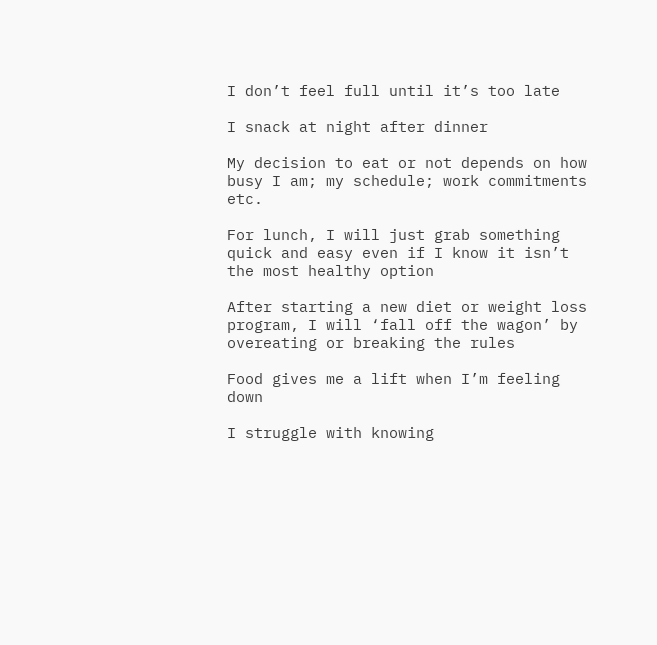I don’t feel full until it’s too late

I snack at night after dinner

My decision to eat or not depends on how busy I am; my schedule; work commitments etc.

For lunch, I will just grab something quick and easy even if I know it isn’t the most healthy option

After starting a new diet or weight loss program, I will ‘fall off the wagon’ by overeating or breaking the rules

Food gives me a lift when I’m feeling down

I struggle with knowing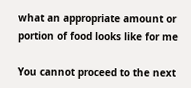what an appropriate amount or portion of food looks like for me

You cannot proceed to the next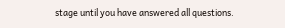stage until you have answered all questions.